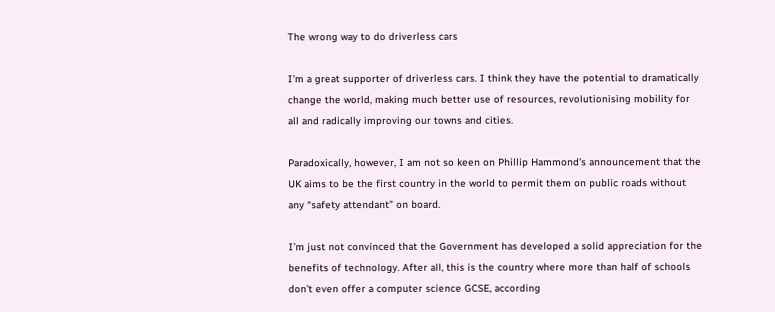The wrong way to do driverless cars

I’m a great supporter of driverless cars. I think they have the potential to dramatically change the world, making much better use of resources, revolutionising mobility for all and radically improving our towns and cities.

Paradoxically, however, I am not so keen on Phillip Hammond’s announcement that the UK aims to be the first country in the world to permit them on public roads without any “safety attendant” on board.

I’m just not convinced that the Government has developed a solid appreciation for the benefits of technology. After all, this is the country where more than half of schools don’t even offer a computer science GCSE, according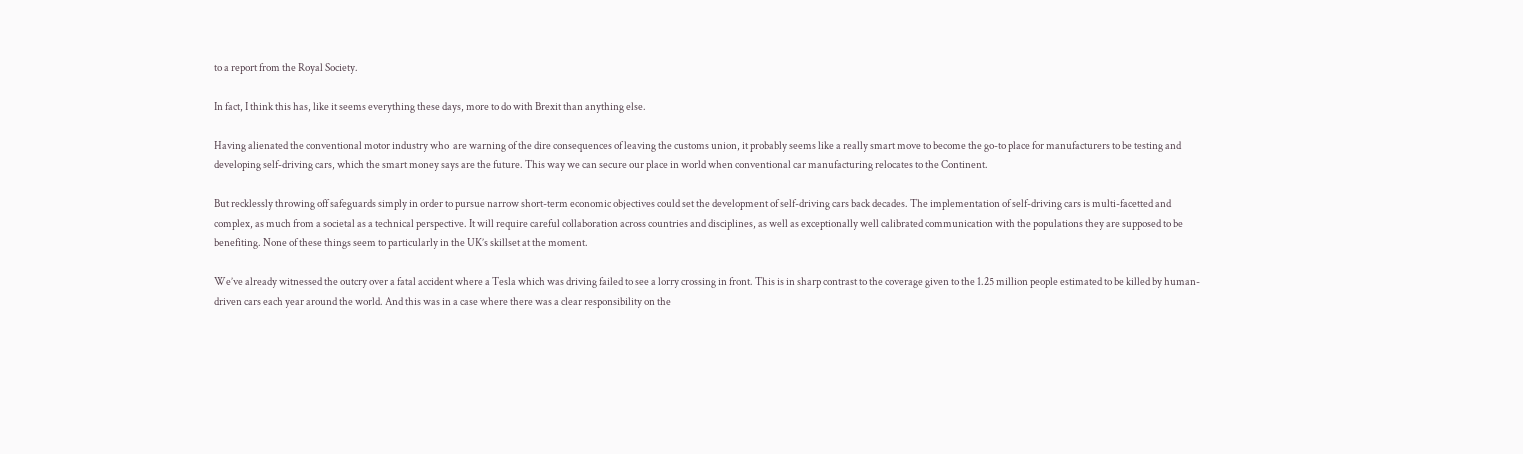to a report from the Royal Society.

In fact, I think this has, like it seems everything these days, more to do with Brexit than anything else.

Having alienated the conventional motor industry who  are warning of the dire consequences of leaving the customs union, it probably seems like a really smart move to become the go-to place for manufacturers to be testing and developing self-driving cars, which the smart money says are the future. This way we can secure our place in world when conventional car manufacturing relocates to the Continent.

But recklessly throwing off safeguards simply in order to pursue narrow short-term economic objectives could set the development of self-driving cars back decades. The implementation of self-driving cars is multi-facetted and complex, as much from a societal as a technical perspective. It will require careful collaboration across countries and disciplines, as well as exceptionally well calibrated communication with the populations they are supposed to be benefiting. None of these things seem to particularly in the UK’s skillset at the moment.

We’ve already witnessed the outcry over a fatal accident where a Tesla which was driving failed to see a lorry crossing in front. This is in sharp contrast to the coverage given to the 1.25 million people estimated to be killed by human-driven cars each year around the world. And this was in a case where there was a clear responsibility on the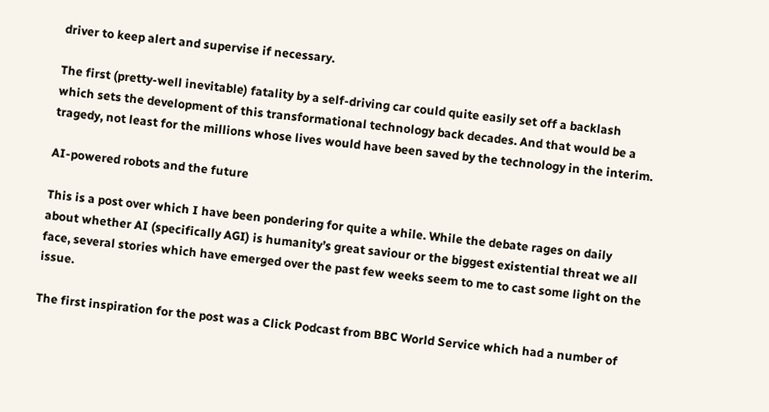driver to keep alert and supervise if necessary.

The first (pretty-well inevitable) fatality by a self-driving car could quite easily set off a backlash which sets the development of this transformational technology back decades. And that would be a tragedy, not least for the millions whose lives would have been saved by the technology in the interim.

AI-powered robots and the future

This is a post over which I have been pondering for quite a while. While the debate rages on daily about whether AI (specifically AGI) is humanity’s great saviour or the biggest existential threat we all face, several stories which have emerged over the past few weeks seem to me to cast some light on the issue.

The first inspiration for the post was a Click Podcast from BBC World Service which had a number of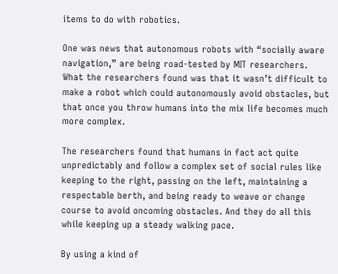items to do with robotics.

One was news that autonomous robots with “socially aware navigation,” are being road-tested by MIT researchers. What the researchers found was that it wasn’t difficult to make a robot which could autonomously avoid obstacles, but that once you throw humans into the mix life becomes much more complex.

The researchers found that humans in fact act quite unpredictably and follow a complex set of social rules like keeping to the right, passing on the left, maintaining a respectable berth, and being ready to weave or change course to avoid oncoming obstacles. And they do all this while keeping up a steady walking pace.

By using a kind of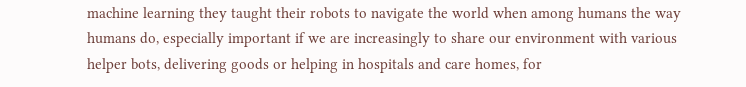machine learning they taught their robots to navigate the world when among humans the way humans do, especially important if we are increasingly to share our environment with various helper bots, delivering goods or helping in hospitals and care homes, for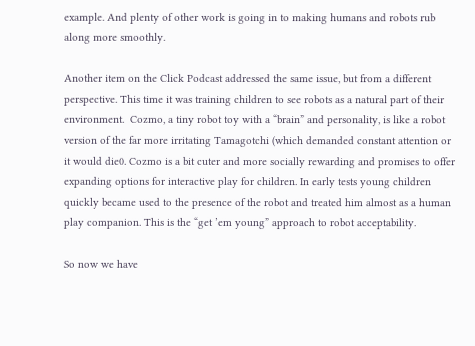example. And plenty of other work is going in to making humans and robots rub along more smoothly.

Another item on the Click Podcast addressed the same issue, but from a different perspective. This time it was training children to see robots as a natural part of their environment.  Cozmo, a tiny robot toy with a “brain” and personality, is like a robot version of the far more irritating Tamagotchi (which demanded constant attention or it would die0. Cozmo is a bit cuter and more socially rewarding and promises to offer expanding options for interactive play for children. In early tests young children quickly became used to the presence of the robot and treated him almost as a human play companion. This is the “get ’em young” approach to robot acceptability.

So now we have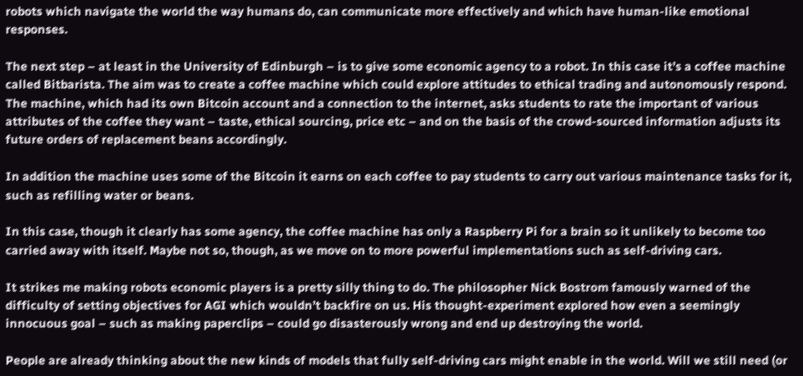robots which navigate the world the way humans do, can communicate more effectively and which have human-like emotional responses.

The next step – at least in the University of Edinburgh – is to give some economic agency to a robot. In this case it’s a coffee machine called Bitbarista. The aim was to create a coffee machine which could explore attitudes to ethical trading and autonomously respond. The machine, which had its own Bitcoin account and a connection to the internet, asks students to rate the important of various attributes of the coffee they want – taste, ethical sourcing, price etc – and on the basis of the crowd-sourced information adjusts its future orders of replacement beans accordingly.

In addition the machine uses some of the Bitcoin it earns on each coffee to pay students to carry out various maintenance tasks for it, such as refilling water or beans.

In this case, though it clearly has some agency, the coffee machine has only a Raspberry Pi for a brain so it unlikely to become too carried away with itself. Maybe not so, though, as we move on to more powerful implementations such as self-driving cars.

It strikes me making robots economic players is a pretty silly thing to do. The philosopher Nick Bostrom famously warned of the difficulty of setting objectives for AGI which wouldn’t backfire on us. His thought-experiment explored how even a seemingly innocuous goal – such as making paperclips – could go disasterously wrong and end up destroying the world.

People are already thinking about the new kinds of models that fully self-driving cars might enable in the world. Will we still need (or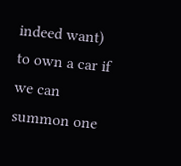indeed want) to own a car if we can summon one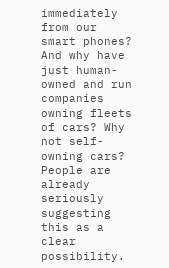immediately from our smart phones? And why have just human-owned and run companies owning fleets of cars? Why not self-owning cars? People are already seriously suggesting this as a clear possibility.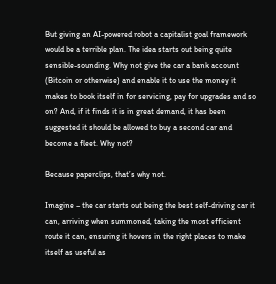But giving an AI-powered robot a capitalist goal framework would be a terrible plan. The idea starts out being quite sensible-sounding. Why not give the car a bank account (Bitcoin or otherwise) and enable it to use the money it makes to book itself in for servicing, pay for upgrades and so on? And, if it finds it is in great demand, it has been suggested it should be allowed to buy a second car and become a fleet. Why not?

Because paperclips, that’s why not.

Imagine – the car starts out being the best self-driving car it can, arriving when summoned, taking the most efficient route it can, ensuring it hovers in the right places to make itself as useful as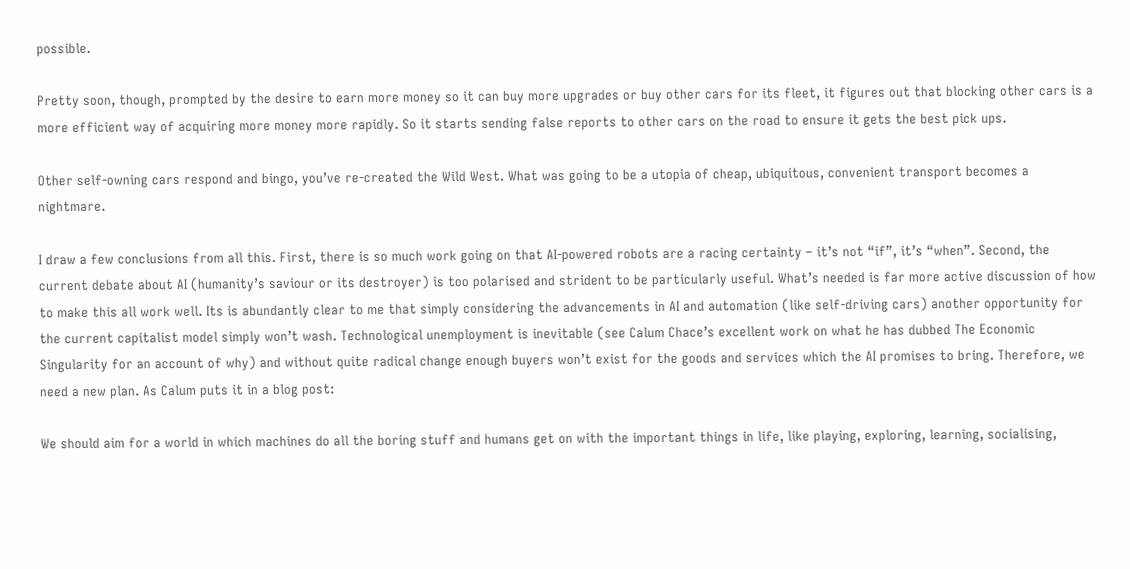possible.

Pretty soon, though, prompted by the desire to earn more money so it can buy more upgrades or buy other cars for its fleet, it figures out that blocking other cars is a more efficient way of acquiring more money more rapidly. So it starts sending false reports to other cars on the road to ensure it gets the best pick ups.

Other self-owning cars respond and bingo, you’ve re-created the Wild West. What was going to be a utopia of cheap, ubiquitous, convenient transport becomes a nightmare.

I draw a few conclusions from all this. First, there is so much work going on that AI-powered robots are a racing certainty – it’s not “if”, it’s “when”. Second, the current debate about AI (humanity’s saviour or its destroyer) is too polarised and strident to be particularly useful. What’s needed is far more active discussion of how to make this all work well. Its is abundantly clear to me that simply considering the advancements in AI and automation (like self-driving cars) another opportunity for the current capitalist model simply won’t wash. Technological unemployment is inevitable (see Calum Chace’s excellent work on what he has dubbed The Economic Singularity for an account of why) and without quite radical change enough buyers won’t exist for the goods and services which the AI promises to bring. Therefore, we need a new plan. As Calum puts it in a blog post:

We should aim for a world in which machines do all the boring stuff and humans get on with the important things in life, like playing, exploring, learning, socialising,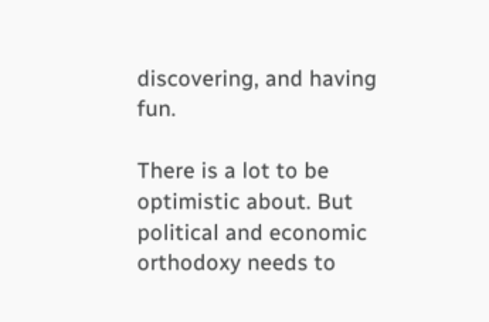discovering, and having fun.

There is a lot to be optimistic about. But political and economic orthodoxy needs to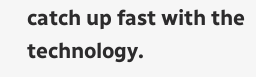catch up fast with the technology.